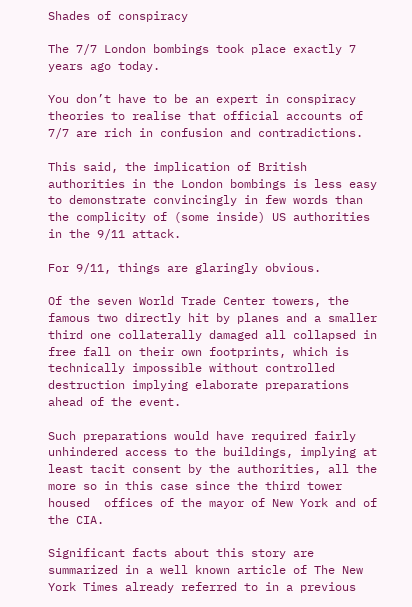Shades of conspiracy

The 7/7 London bombings took place exactly 7 years ago today.

You don’t have to be an expert in conspiracy theories to realise that official accounts of 7/7 are rich in confusion and contradictions.

This said, the implication of British authorities in the London bombings is less easy to demonstrate convincingly in few words than the complicity of (some inside) US authorities in the 9/11 attack.

For 9/11, things are glaringly obvious.

Of the seven World Trade Center towers, the famous two directly hit by planes and a smaller third one collaterally damaged all collapsed in free fall on their own footprints, which is technically impossible without controlled destruction implying elaborate preparations ahead of the event.

Such preparations would have required fairly unhindered access to the buildings, implying at least tacit consent by the authorities, all the more so in this case since the third tower housed  offices of the mayor of New York and of the CIA.

Significant facts about this story are summarized in a well known article of The New York Times already referred to in a previous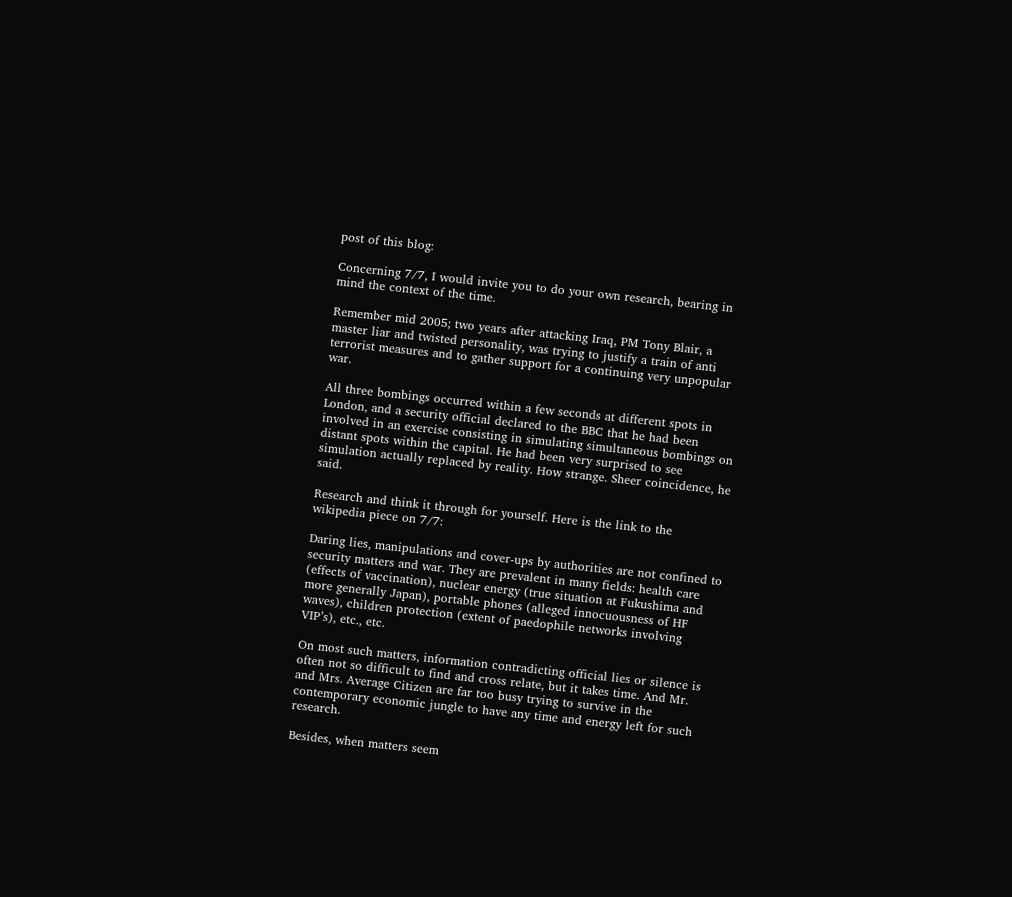post of this blog:

Concerning 7/7, I would invite you to do your own research, bearing in mind the context of the time.

Remember mid 2005; two years after attacking Iraq, PM Tony Blair, a master liar and twisted personality, was trying to justify a train of anti terrorist measures and to gather support for a continuing very unpopular war.

All three bombings occurred within a few seconds at different spots in London, and a security official declared to the BBC that he had been involved in an exercise consisting in simulating simultaneous bombings on distant spots within the capital. He had been very surprised to see simulation actually replaced by reality. How strange. Sheer coincidence, he said.

Research and think it through for yourself. Here is the link to the wikipedia piece on 7/7:

Daring lies, manipulations and cover-ups by authorities are not confined to security matters and war. They are prevalent in many fields: health care (effects of vaccination), nuclear energy (true situation at Fukushima and more generally Japan), portable phones (alleged innocuousness of HF waves), children protection (extent of paedophile networks involving VIP’s), etc., etc.

On most such matters, information contradicting official lies or silence is often not so difficult to find and cross relate, but it takes time. And Mr. and Mrs. Average Citizen are far too busy trying to survive in the contemporary economic jungle to have any time and energy left for such research.

Besides, when matters seem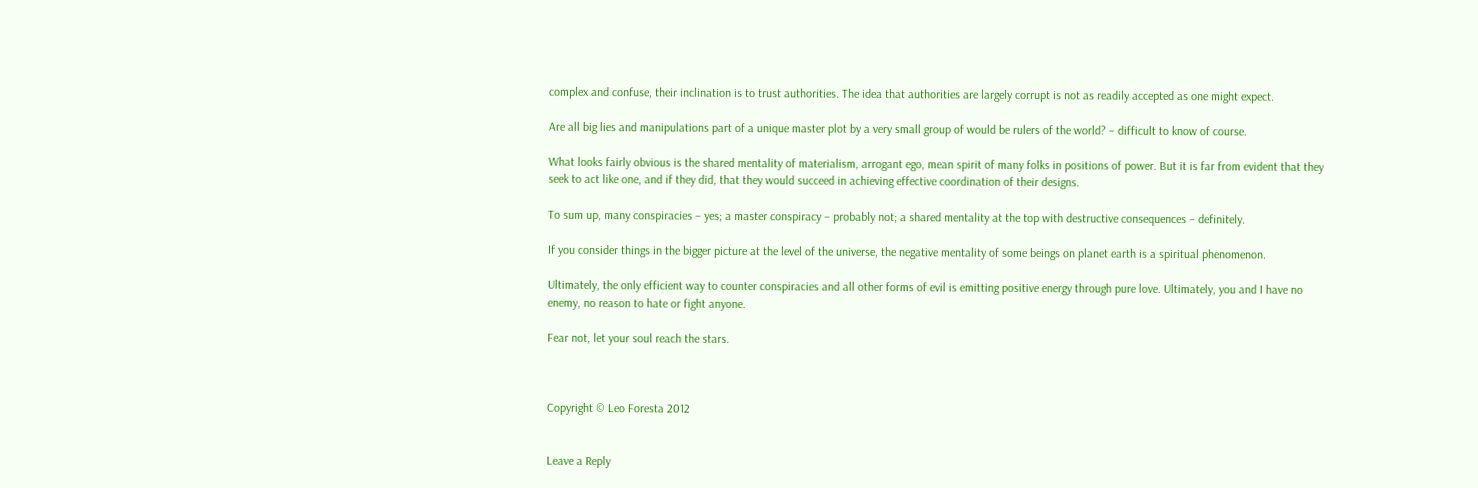complex and confuse, their inclination is to trust authorities. The idea that authorities are largely corrupt is not as readily accepted as one might expect.

Are all big lies and manipulations part of a unique master plot by a very small group of would be rulers of the world? – difficult to know of course.

What looks fairly obvious is the shared mentality of materialism, arrogant ego, mean spirit of many folks in positions of power. But it is far from evident that they seek to act like one, and if they did, that they would succeed in achieving effective coordination of their designs.

To sum up, many conspiracies – yes; a master conspiracy – probably not; a shared mentality at the top with destructive consequences – definitely.

If you consider things in the bigger picture at the level of the universe, the negative mentality of some beings on planet earth is a spiritual phenomenon.

Ultimately, the only efficient way to counter conspiracies and all other forms of evil is emitting positive energy through pure love. Ultimately, you and I have no enemy, no reason to hate or fight anyone.

Fear not, let your soul reach the stars.



Copyright © Leo Foresta 2012


Leave a Reply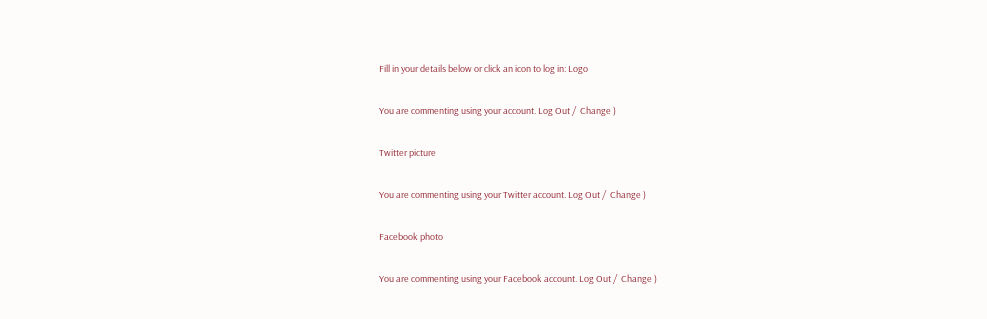Fill in your details below or click an icon to log in: Logo

You are commenting using your account. Log Out /  Change )

Twitter picture

You are commenting using your Twitter account. Log Out /  Change )

Facebook photo

You are commenting using your Facebook account. Log Out /  Change )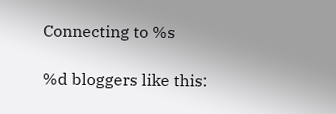Connecting to %s

%d bloggers like this: